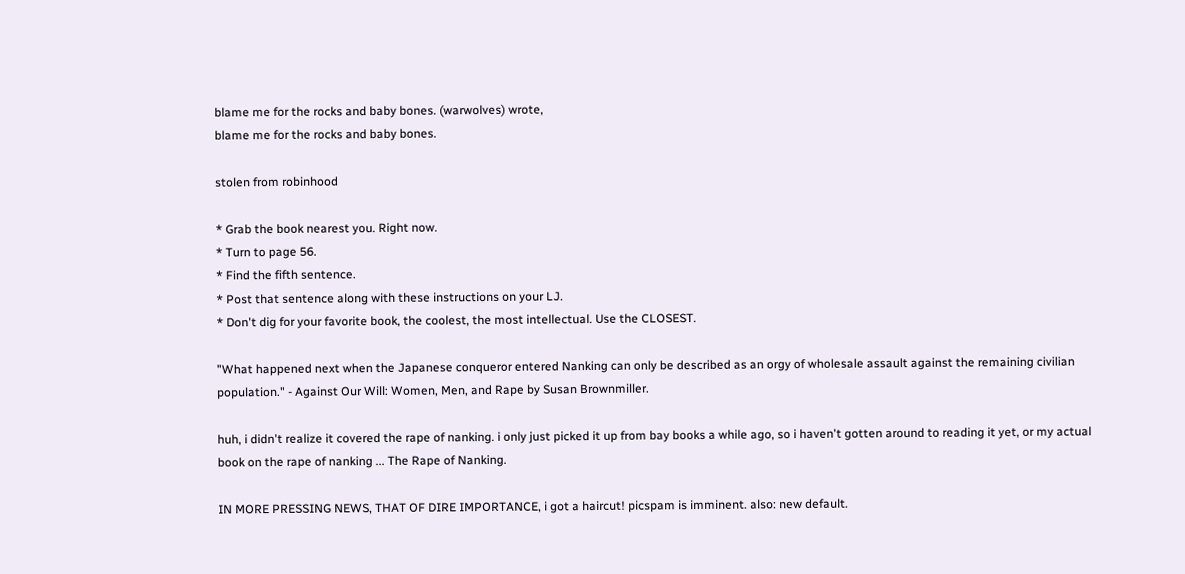blame me for the rocks and baby bones. (warwolves) wrote,
blame me for the rocks and baby bones.

stolen from robinhood

* Grab the book nearest you. Right now.
* Turn to page 56.
* Find the fifth sentence.
* Post that sentence along with these instructions on your LJ.
* Don't dig for your favorite book, the coolest, the most intellectual. Use the CLOSEST.

"What happened next when the Japanese conqueror entered Nanking can only be described as an orgy of wholesale assault against the remaining civilian population." - Against Our Will: Women, Men, and Rape by Susan Brownmiller.

huh, i didn't realize it covered the rape of nanking. i only just picked it up from bay books a while ago, so i haven't gotten around to reading it yet, or my actual book on the rape of nanking ... The Rape of Nanking.

IN MORE PRESSING NEWS, THAT OF DIRE IMPORTANCE, i got a haircut! picspam is imminent. also: new default.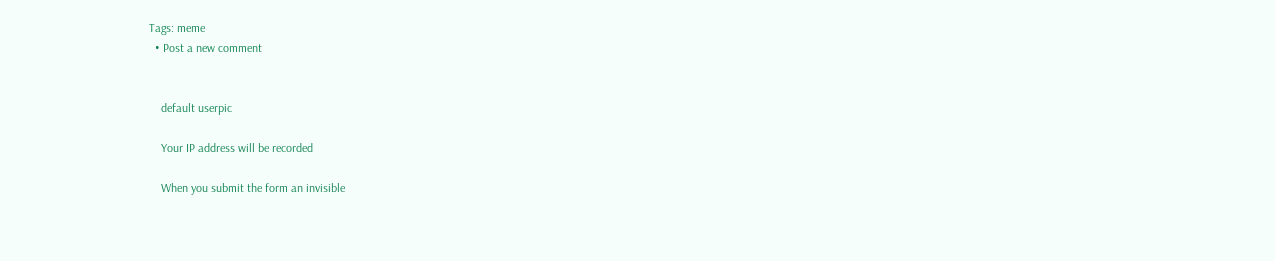Tags: meme
  • Post a new comment


    default userpic

    Your IP address will be recorded

    When you submit the form an invisible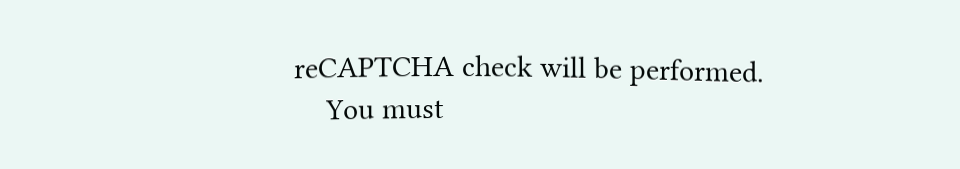reCAPTCHA check will be performed.
    You must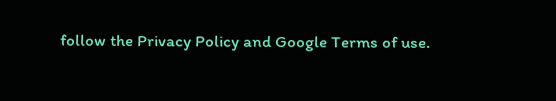follow the Privacy Policy and Google Terms of use.